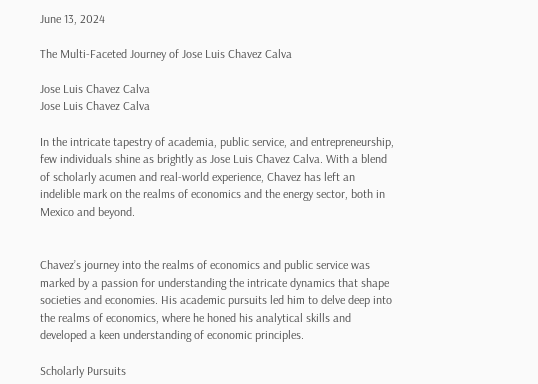June 13, 2024

The Multi-Faceted Journey of Jose Luis Chavez Calva

Jose Luis Chavez Calva
Jose Luis Chavez Calva

In the intricate tapestry of academia, public service, and entrepreneurship, few individuals shine as brightly as Jose Luis Chavez Calva. With a blend of scholarly acumen and real-world experience, Chavez has left an indelible mark on the realms of economics and the energy sector, both in Mexico and beyond.


Chavez’s journey into the realms of economics and public service was marked by a passion for understanding the intricate dynamics that shape societies and economies. His academic pursuits led him to delve deep into the realms of economics, where he honed his analytical skills and developed a keen understanding of economic principles.

Scholarly Pursuits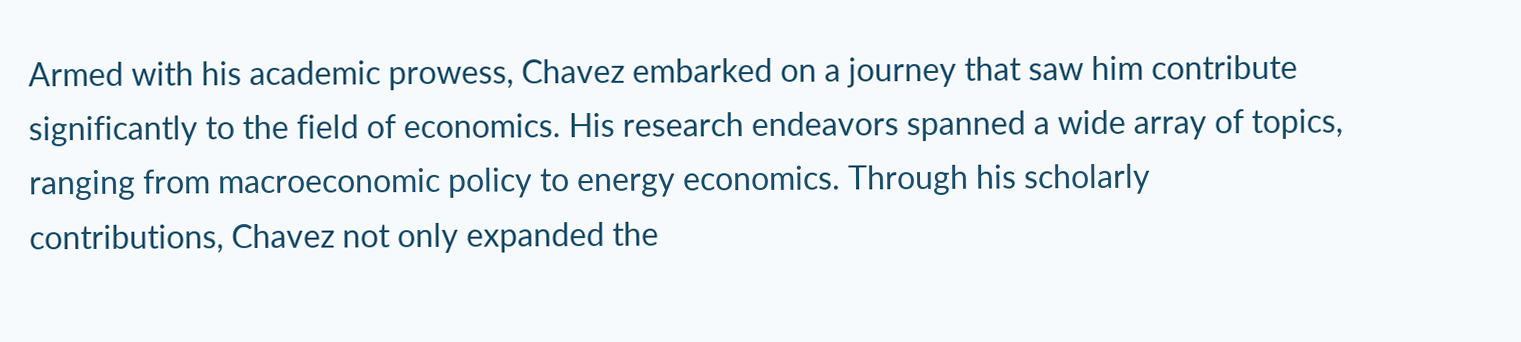Armed with his academic prowess, Chavez embarked on a journey that saw him contribute significantly to the field of economics. His research endeavors spanned a wide array of topics, ranging from macroeconomic policy to energy economics. Through his scholarly contributions, Chavez not only expanded the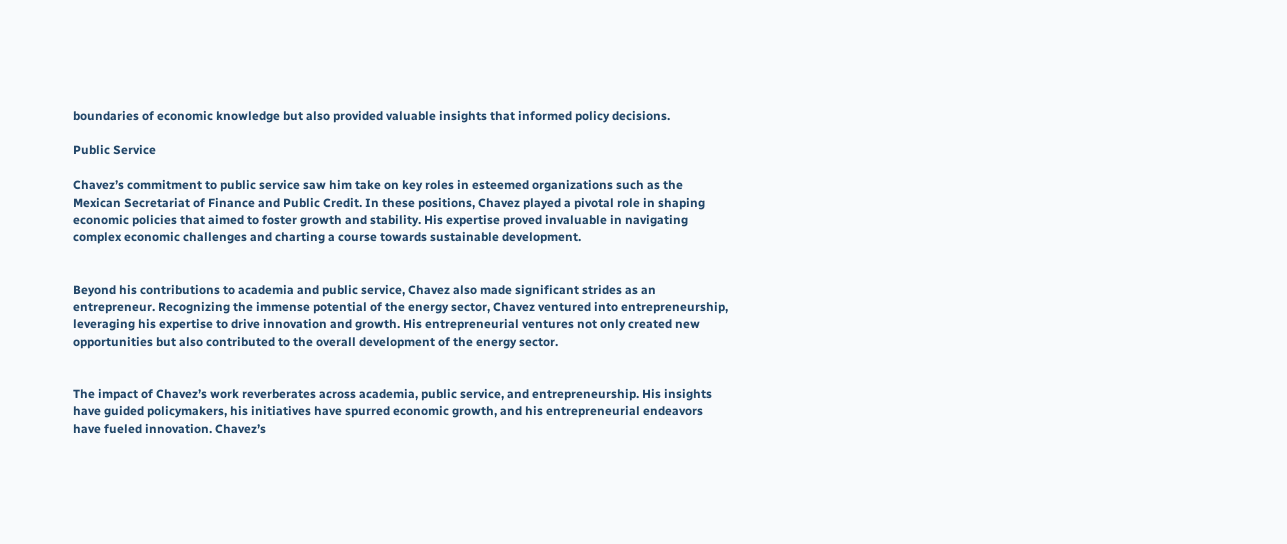boundaries of economic knowledge but also provided valuable insights that informed policy decisions.

Public Service

Chavez’s commitment to public service saw him take on key roles in esteemed organizations such as the Mexican Secretariat of Finance and Public Credit. In these positions, Chavez played a pivotal role in shaping economic policies that aimed to foster growth and stability. His expertise proved invaluable in navigating complex economic challenges and charting a course towards sustainable development.


Beyond his contributions to academia and public service, Chavez also made significant strides as an entrepreneur. Recognizing the immense potential of the energy sector, Chavez ventured into entrepreneurship, leveraging his expertise to drive innovation and growth. His entrepreneurial ventures not only created new opportunities but also contributed to the overall development of the energy sector.


The impact of Chavez’s work reverberates across academia, public service, and entrepreneurship. His insights have guided policymakers, his initiatives have spurred economic growth, and his entrepreneurial endeavors have fueled innovation. Chavez’s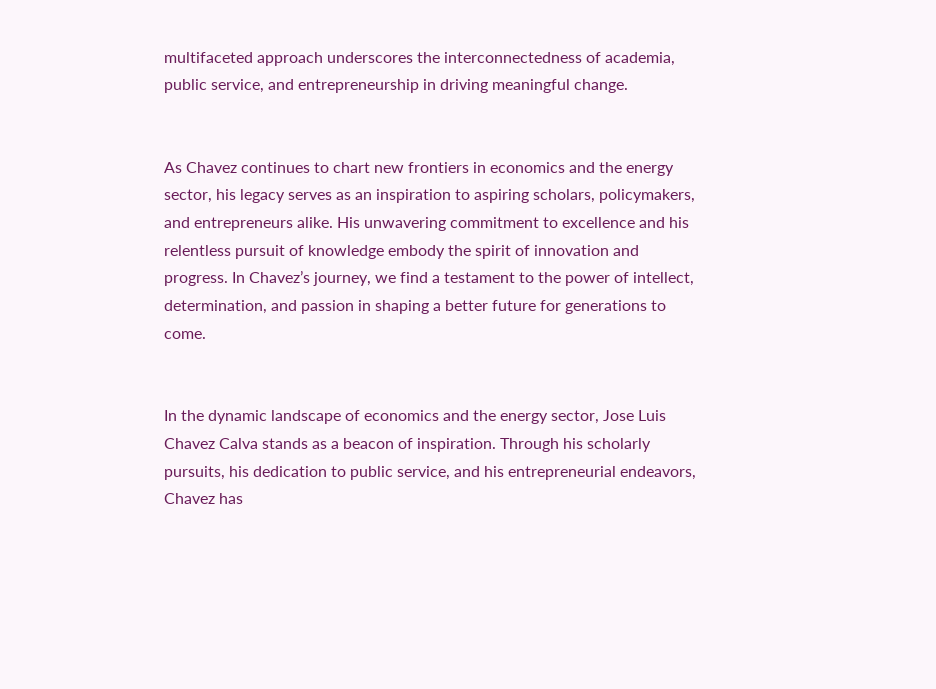multifaceted approach underscores the interconnectedness of academia, public service, and entrepreneurship in driving meaningful change.


As Chavez continues to chart new frontiers in economics and the energy sector, his legacy serves as an inspiration to aspiring scholars, policymakers, and entrepreneurs alike. His unwavering commitment to excellence and his relentless pursuit of knowledge embody the spirit of innovation and progress. In Chavez’s journey, we find a testament to the power of intellect, determination, and passion in shaping a better future for generations to come.


In the dynamic landscape of economics and the energy sector, Jose Luis Chavez Calva stands as a beacon of inspiration. Through his scholarly pursuits, his dedication to public service, and his entrepreneurial endeavors, Chavez has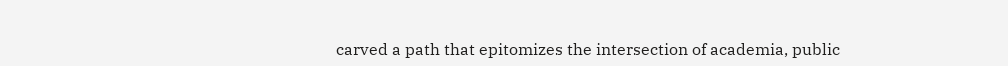carved a path that epitomizes the intersection of academia, public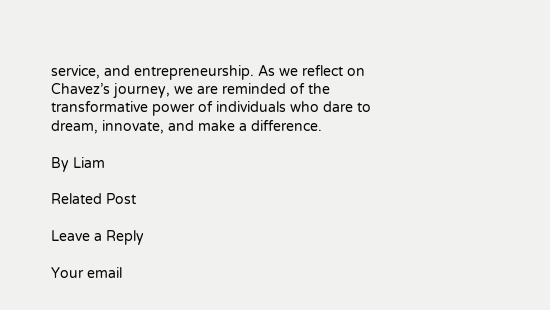service, and entrepreneurship. As we reflect on Chavez’s journey, we are reminded of the transformative power of individuals who dare to dream, innovate, and make a difference.

By Liam

Related Post

Leave a Reply

Your email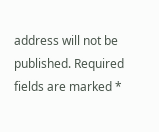address will not be published. Required fields are marked *